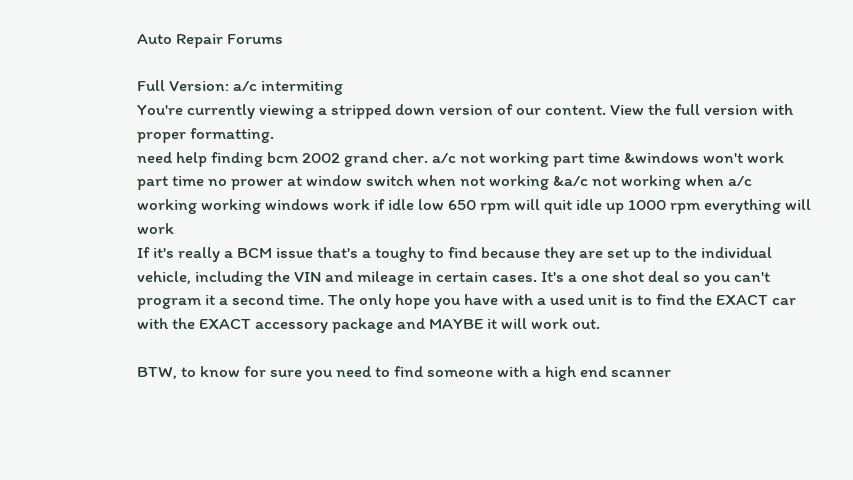Auto Repair Forums

Full Version: a/c intermiting
You're currently viewing a stripped down version of our content. View the full version with proper formatting.
need help finding bcm 2002 grand cher. a/c not working part time &windows won't work part time no prower at window switch when not working &a/c not working when a/c working working windows work if idle low 650 rpm will quit idle up 1000 rpm everything will work
If it's really a BCM issue that's a toughy to find because they are set up to the individual vehicle, including the VIN and mileage in certain cases. It's a one shot deal so you can't program it a second time. The only hope you have with a used unit is to find the EXACT car with the EXACT accessory package and MAYBE it will work out.

BTW, to know for sure you need to find someone with a high end scanner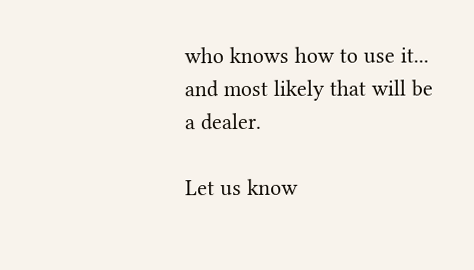who knows how to use it... and most likely that will be a dealer.

Let us know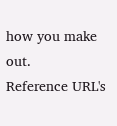how you make out.
Reference URL's